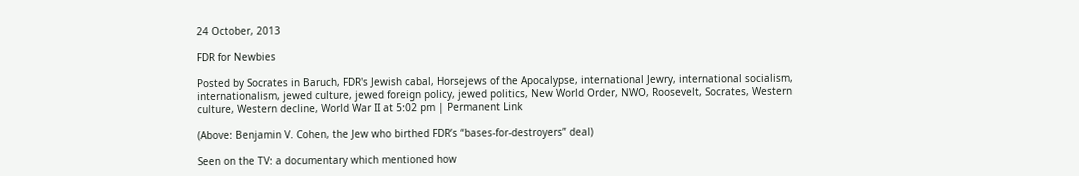24 October, 2013

FDR for Newbies

Posted by Socrates in Baruch, FDR's Jewish cabal, Horsejews of the Apocalypse, international Jewry, international socialism, internationalism, jewed culture, jewed foreign policy, jewed politics, New World Order, NWO, Roosevelt, Socrates, Western culture, Western decline, World War II at 5:02 pm | Permanent Link

(Above: Benjamin V. Cohen, the Jew who birthed FDR’s “bases-for-destroyers” deal)

Seen on the TV: a documentary which mentioned how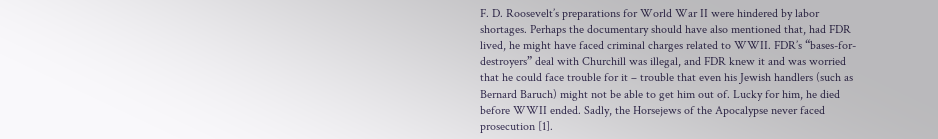F. D. Roosevelt’s preparations for World War II were hindered by labor shortages. Perhaps the documentary should have also mentioned that, had FDR lived, he might have faced criminal charges related to WWII. FDR’s “bases-for-destroyers” deal with Churchill was illegal, and FDR knew it and was worried that he could face trouble for it – trouble that even his Jewish handlers (such as Bernard Baruch) might not be able to get him out of. Lucky for him, he died before WWII ended. Sadly, the Horsejews of the Apocalypse never faced prosecution [1].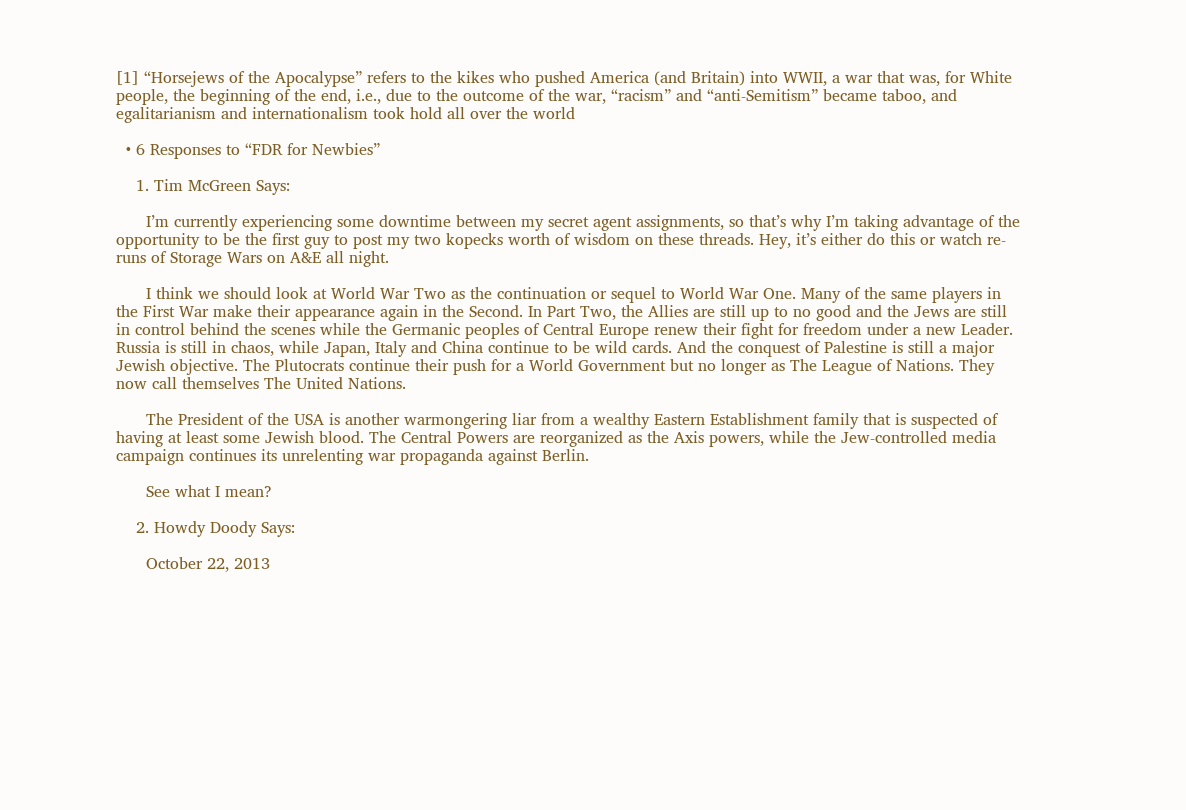[1] “Horsejews of the Apocalypse” refers to the kikes who pushed America (and Britain) into WWII, a war that was, for White people, the beginning of the end, i.e., due to the outcome of the war, “racism” and “anti-Semitism” became taboo, and egalitarianism and internationalism took hold all over the world

  • 6 Responses to “FDR for Newbies”

    1. Tim McGreen Says:

      I’m currently experiencing some downtime between my secret agent assignments, so that’s why I’m taking advantage of the opportunity to be the first guy to post my two kopecks worth of wisdom on these threads. Hey, it’s either do this or watch re-runs of Storage Wars on A&E all night.

      I think we should look at World War Two as the continuation or sequel to World War One. Many of the same players in the First War make their appearance again in the Second. In Part Two, the Allies are still up to no good and the Jews are still in control behind the scenes while the Germanic peoples of Central Europe renew their fight for freedom under a new Leader. Russia is still in chaos, while Japan, Italy and China continue to be wild cards. And the conquest of Palestine is still a major Jewish objective. The Plutocrats continue their push for a World Government but no longer as The League of Nations. They now call themselves The United Nations.

      The President of the USA is another warmongering liar from a wealthy Eastern Establishment family that is suspected of having at least some Jewish blood. The Central Powers are reorganized as the Axis powers, while the Jew-controlled media campaign continues its unrelenting war propaganda against Berlin.

      See what I mean?

    2. Howdy Doody Says:

      October 22, 2013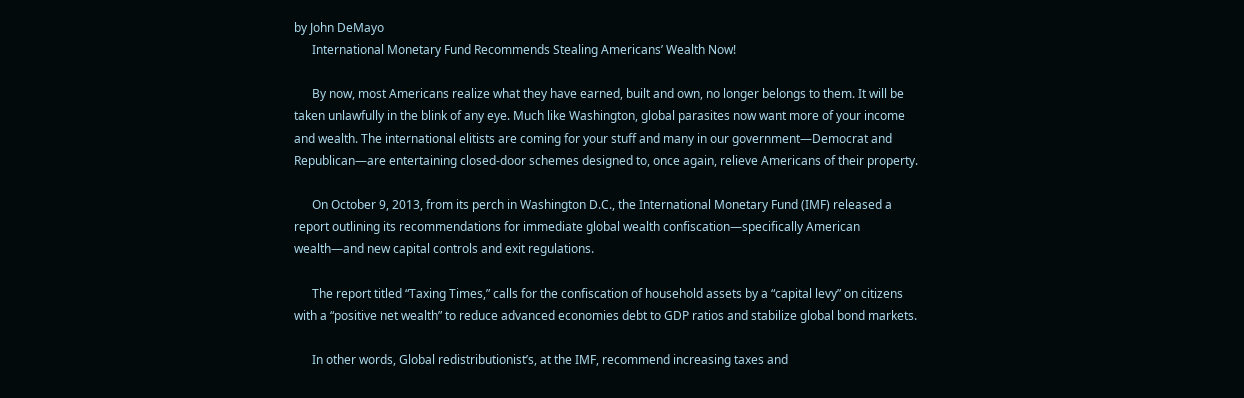by John DeMayo
      International Monetary Fund Recommends Stealing Americans’ Wealth Now!

      By now, most Americans realize what they have earned, built and own, no longer belongs to them. It will be taken unlawfully in the blink of any eye. Much like Washington, global parasites now want more of your income and wealth. The international elitists are coming for your stuff and many in our government—Democrat and Republican—are entertaining closed-door schemes designed to, once again, relieve Americans of their property.

      On October 9, 2013, from its perch in Washington D.C., the International Monetary Fund (IMF) released a report outlining its recommendations for immediate global wealth confiscation—specifically American wealth—and new capital controls and exit regulations.

      The report titled “Taxing Times,” calls for the confiscation of household assets by a “capital levy” on citizens with a “positive net wealth” to reduce advanced economies debt to GDP ratios and stabilize global bond markets.

      In other words, Global redistributionist’s, at the IMF, recommend increasing taxes and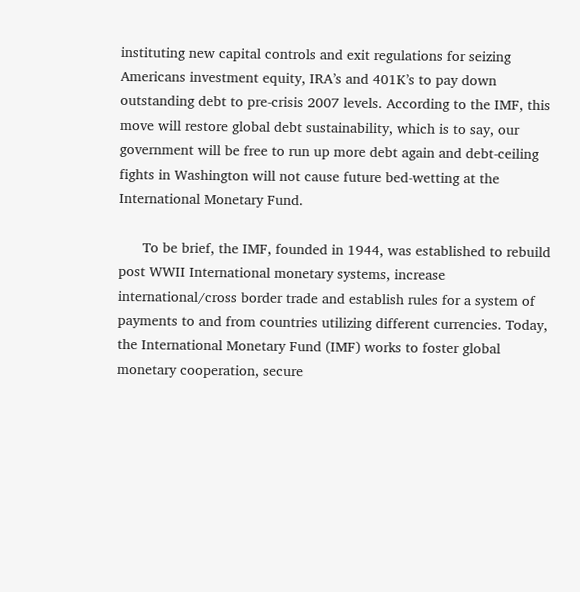instituting new capital controls and exit regulations for seizing Americans investment equity, IRA’s and 401K’s to pay down outstanding debt to pre-crisis 2007 levels. According to the IMF, this move will restore global debt sustainability, which is to say, our government will be free to run up more debt again and debt-ceiling fights in Washington will not cause future bed-wetting at the International Monetary Fund.

      To be brief, the IMF, founded in 1944, was established to rebuild post WWII International monetary systems, increase international/cross border trade and establish rules for a system of payments to and from countries utilizing different currencies. Today, the International Monetary Fund (IMF) works to foster global monetary cooperation, secure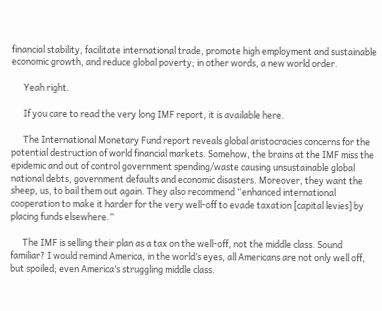financial stability, facilitate international trade, promote high employment and sustainable economic growth, and reduce global poverty; in other words, a new world order.

      Yeah right.

      If you care to read the very long IMF report, it is available here.

      The International Monetary Fund report reveals global aristocracies concerns for the potential destruction of world financial markets. Somehow, the brains at the IMF miss the epidemic and out of control government spending/waste causing unsustainable global national debts, government defaults and economic disasters. Moreover, they want the sheep, us, to bail them out again. They also recommend “enhanced international cooperation to make it harder for the very well-off to evade taxation [capital levies] by placing funds elsewhere.”

      The IMF is selling their plan as a tax on the well-off, not the middle class. Sound familiar? I would remind America, in the world’s eyes, all Americans are not only well off, but spoiled; even America’s struggling middle class.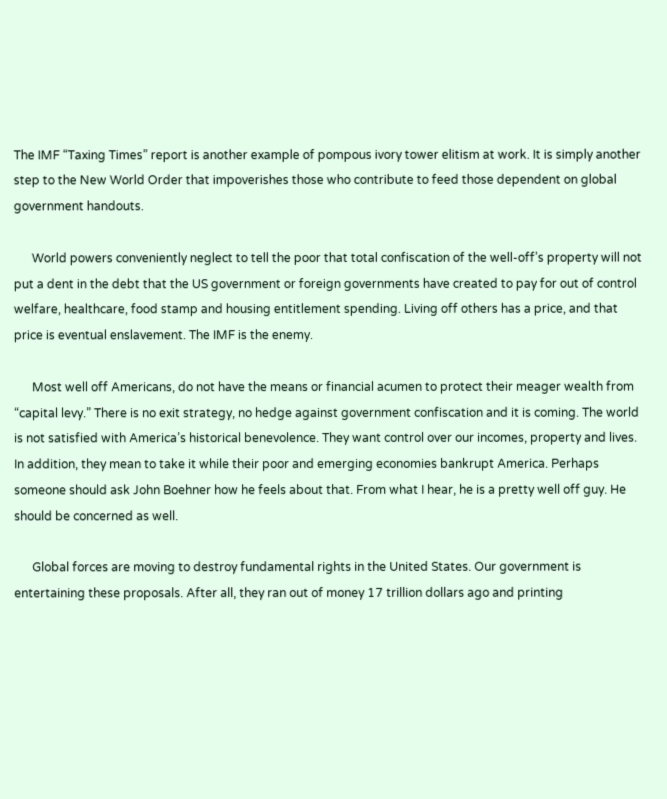The IMF “Taxing Times” report is another example of pompous ivory tower elitism at work. It is simply another step to the New World Order that impoverishes those who contribute to feed those dependent on global government handouts.

      World powers conveniently neglect to tell the poor that total confiscation of the well-off’s property will not put a dent in the debt that the US government or foreign governments have created to pay for out of control welfare, healthcare, food stamp and housing entitlement spending. Living off others has a price, and that price is eventual enslavement. The IMF is the enemy.

      Most well off Americans, do not have the means or financial acumen to protect their meager wealth from “capital levy.” There is no exit strategy, no hedge against government confiscation and it is coming. The world is not satisfied with America’s historical benevolence. They want control over our incomes, property and lives. In addition, they mean to take it while their poor and emerging economies bankrupt America. Perhaps someone should ask John Boehner how he feels about that. From what I hear, he is a pretty well off guy. He should be concerned as well.

      Global forces are moving to destroy fundamental rights in the United States. Our government is entertaining these proposals. After all, they ran out of money 17 trillion dollars ago and printing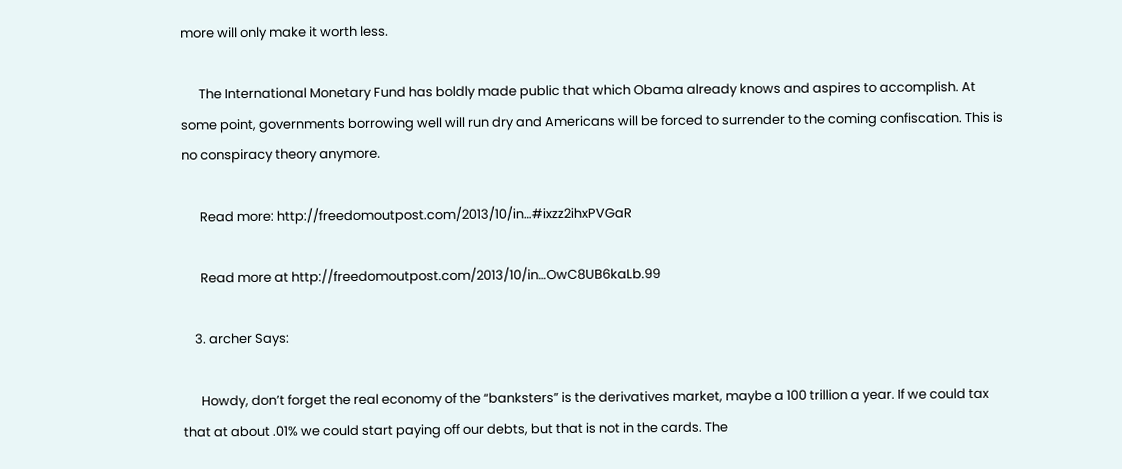more will only make it worth less.

      The International Monetary Fund has boldly made public that which Obama already knows and aspires to accomplish. At some point, governments borrowing well will run dry and Americans will be forced to surrender to the coming confiscation. This is no conspiracy theory anymore.

      Read more: http://freedomoutpost.com/2013/10/in…#ixzz2ihxPVGaR

      Read more at http://freedomoutpost.com/2013/10/in…OwC8UB6kaLb.99

    3. archer Says:

      Howdy, don’t forget the real economy of the “banksters” is the derivatives market, maybe a 100 trillion a year. If we could tax that at about .01% we could start paying off our debts, but that is not in the cards. The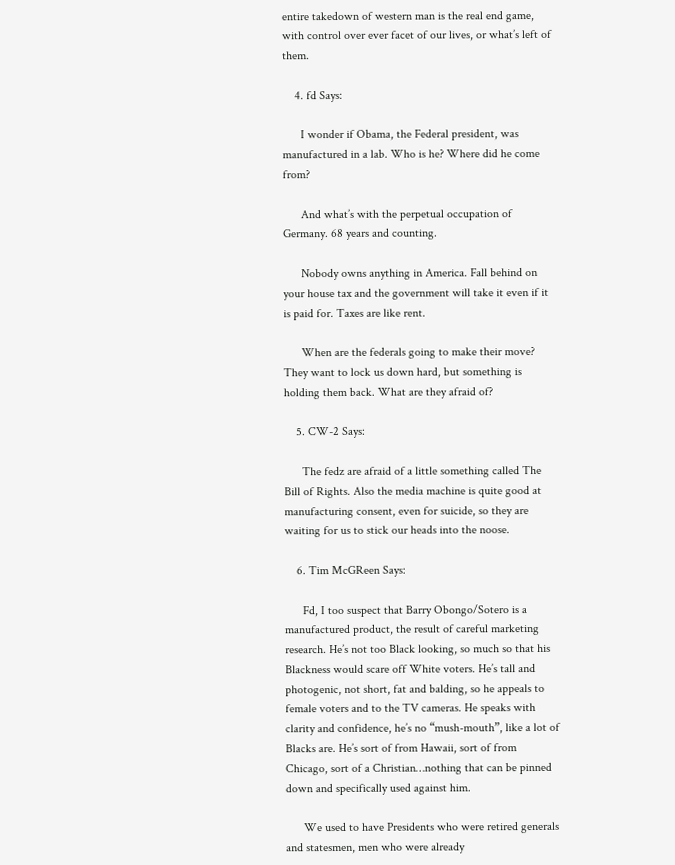entire takedown of western man is the real end game, with control over ever facet of our lives, or what’s left of them.

    4. fd Says:

      I wonder if Obama, the Federal president, was manufactured in a lab. Who is he? Where did he come from?

      And what’s with the perpetual occupation of Germany. 68 years and counting.

      Nobody owns anything in America. Fall behind on your house tax and the government will take it even if it is paid for. Taxes are like rent.

      When are the federals going to make their move? They want to lock us down hard, but something is holding them back. What are they afraid of?

    5. CW-2 Says:

      The fedz are afraid of a little something called The Bill of Rights. Also the media machine is quite good at manufacturing consent, even for suicide, so they are waiting for us to stick our heads into the noose.

    6. Tim McGReen Says:

      Fd, I too suspect that Barry Obongo/Sotero is a manufactured product, the result of careful marketing research. He’s not too Black looking, so much so that his Blackness would scare off White voters. He’s tall and photogenic, not short, fat and balding, so he appeals to female voters and to the TV cameras. He speaks with clarity and confidence, he’s no “mush-mouth”, like a lot of Blacks are. He’s sort of from Hawaii, sort of from Chicago, sort of a Christian…nothing that can be pinned down and specifically used against him.

      We used to have Presidents who were retired generals and statesmen, men who were already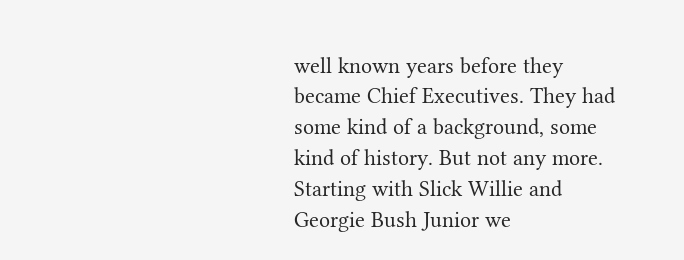well known years before they became Chief Executives. They had some kind of a background, some kind of history. But not any more. Starting with Slick Willie and Georgie Bush Junior we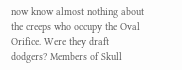now know almost nothing about the creeps who occupy the Oval Orifice. Were they draft dodgers? Members of Skull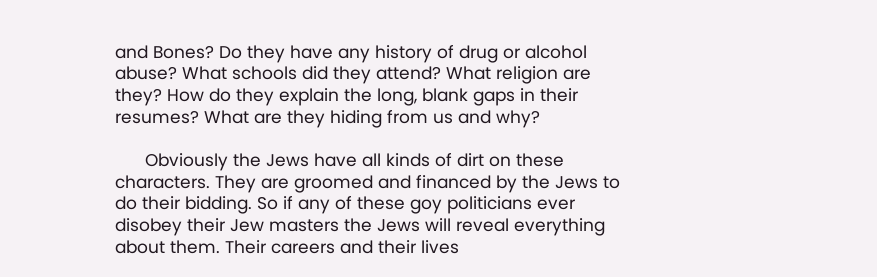and Bones? Do they have any history of drug or alcohol abuse? What schools did they attend? What religion are they? How do they explain the long, blank gaps in their resumes? What are they hiding from us and why?

      Obviously the Jews have all kinds of dirt on these characters. They are groomed and financed by the Jews to do their bidding. So if any of these goy politicians ever disobey their Jew masters the Jews will reveal everything about them. Their careers and their lives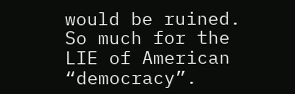would be ruined. So much for the LIE of American “democracy”.